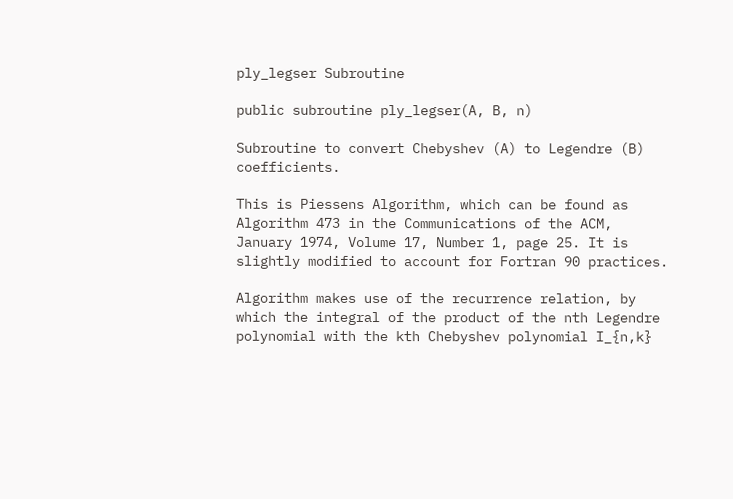ply_legser Subroutine

public subroutine ply_legser(A, B, n)

Subroutine to convert Chebyshev (A) to Legendre (B) coefficients.

This is Piessens Algorithm, which can be found as Algorithm 473 in the Communications of the ACM, January 1974, Volume 17, Number 1, page 25. It is slightly modified to account for Fortran 90 practices.

Algorithm makes use of the recurrence relation, by which the integral of the product of the nth Legendre polynomial with the kth Chebyshev polynomial I_{n,k}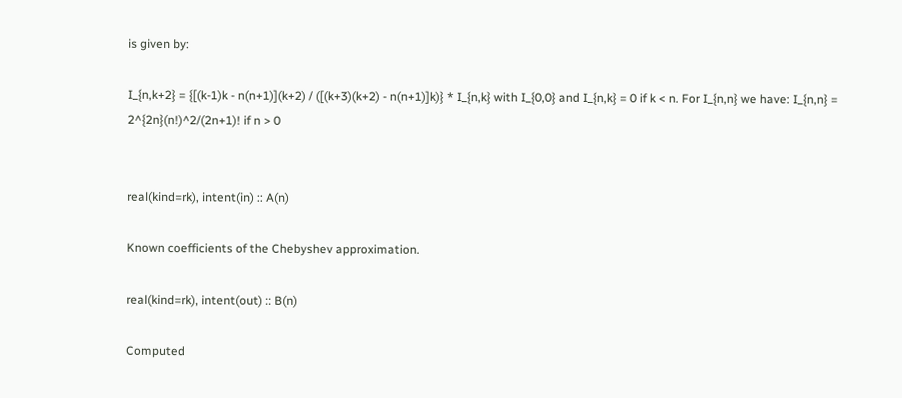is given by:

I_{n,k+2} = {[(k-1)k - n(n+1)](k+2) / ([(k+3)(k+2) - n(n+1)]k)} * I_{n,k} with I_{0,0} and I_{n,k} = 0 if k < n. For I_{n,n} we have: I_{n,n} = 2^{2n}(n!)^2/(2n+1)! if n > 0


real(kind=rk), intent(in) :: A(n)

Known coefficients of the Chebyshev approximation.

real(kind=rk), intent(out) :: B(n)

Computed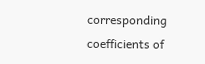corresponding coefficients of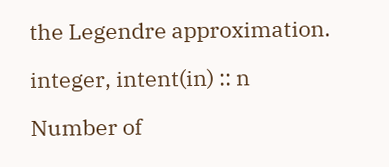the Legendre approximation.

integer, intent(in) :: n

Number of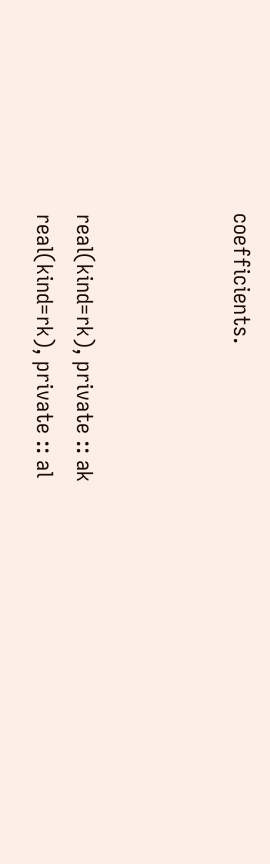coefficients.



real(kind=rk), private :: ak
real(kind=rk), private :: al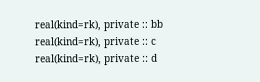real(kind=rk), private :: bb
real(kind=rk), private :: c
real(kind=rk), private :: d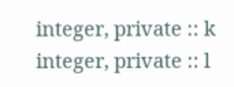integer, private :: k
integer, private :: l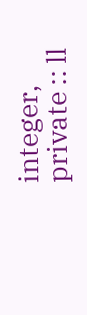integer, private :: ll